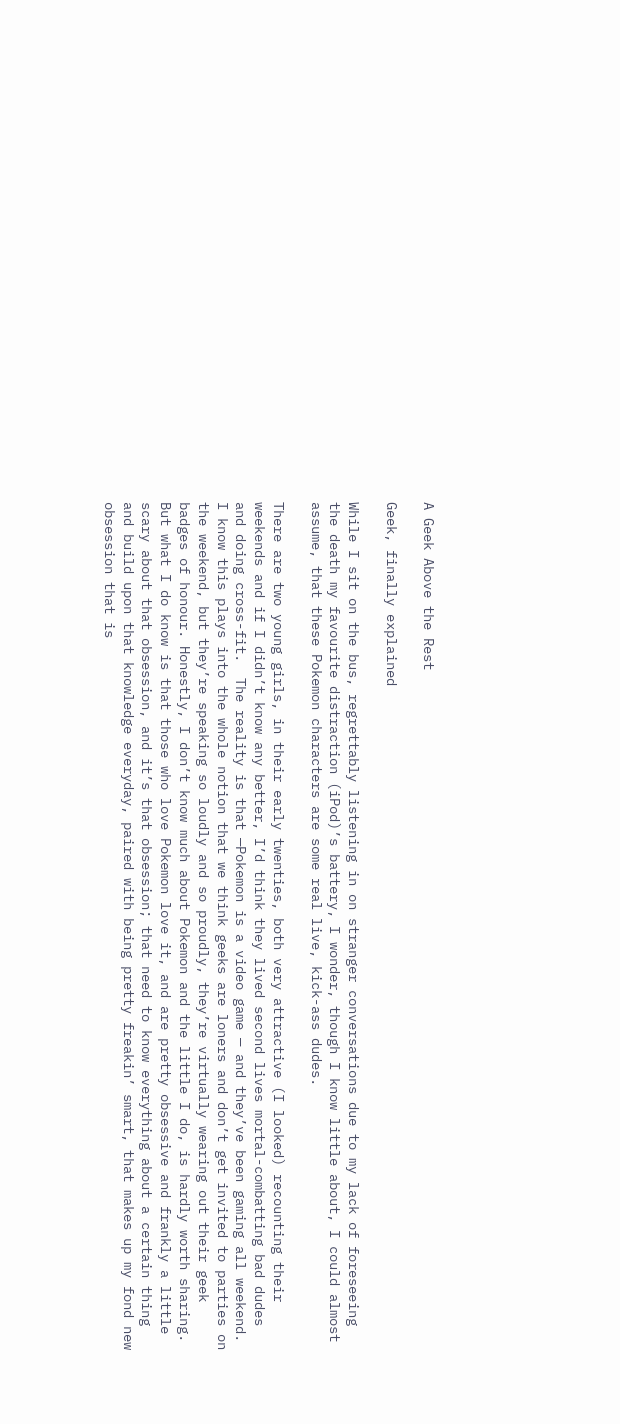A Geek Above the Rest

Geek, finally explained

While I sit on the bus, regrettably listening in on stranger conversations due to my lack of foreseeing the death my favourite distraction (iPod)’s battery, I wonder, though I know little about, I could almost assume, that these Pokemon characters are some real live, kick-ass dudes.

There are two young girls, in their early twenties, both very attractive (I looked) recounting their weekends and if I didn’t know any better, I’d think they lived second lives mortal-combatting bad dudes and doing cross-fit.  The reality is that —Pokemon is a video game — and they’ve been gaming all weekend. I know this plays into the whole notion that we think geeks are loners and don’t get invited to parties on the weekend, but they’re speaking so loudly and so proudly, they’re virtually wearing out their geek badges of honour. Honestly, I don’t know much about Pokemon and the little I do, is hardly worth sharing. But what I do know is that those who love Pokemon love it, and are pretty obsessive and frankly a little scary about that obsession, and it’s that obsession; that need to know everything about a certain thing and build upon that knowledge everyday, paired with being pretty freakin’ smart, that makes up my fond new obsession that is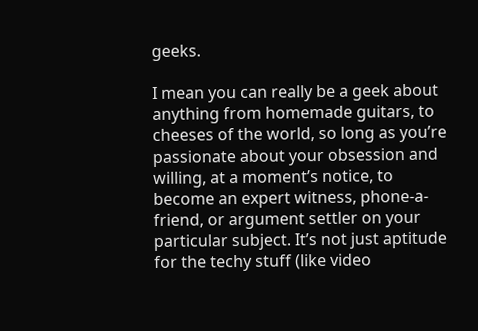geeks.

I mean you can really be a geek about anything from homemade guitars, to cheeses of the world, so long as you’re passionate about your obsession and willing, at a moment’s notice, to become an expert witness, phone-a-friend, or argument settler on your particular subject. It’s not just aptitude for the techy stuff (like video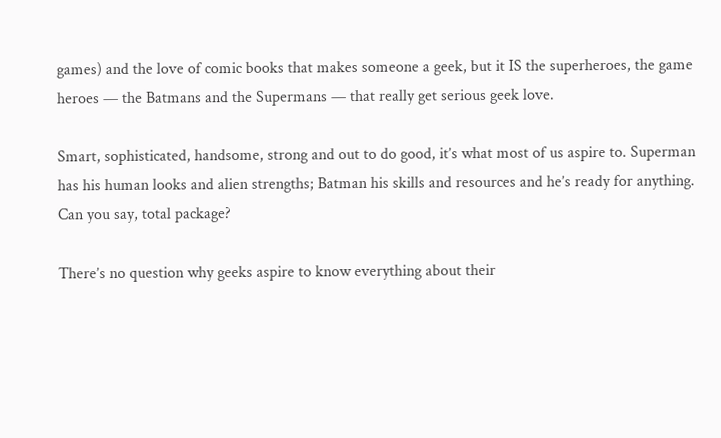games) and the love of comic books that makes someone a geek, but it IS the superheroes, the game heroes — the Batmans and the Supermans — that really get serious geek love.

Smart, sophisticated, handsome, strong and out to do good, it’s what most of us aspire to. Superman has his human looks and alien strengths; Batman his skills and resources and he’s ready for anything. Can you say, total package?

There’s no question why geeks aspire to know everything about their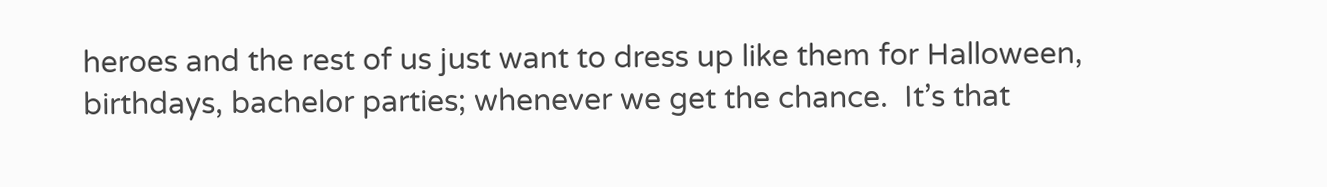heroes and the rest of us just want to dress up like them for Halloween, birthdays, bachelor parties; whenever we get the chance.  It’s that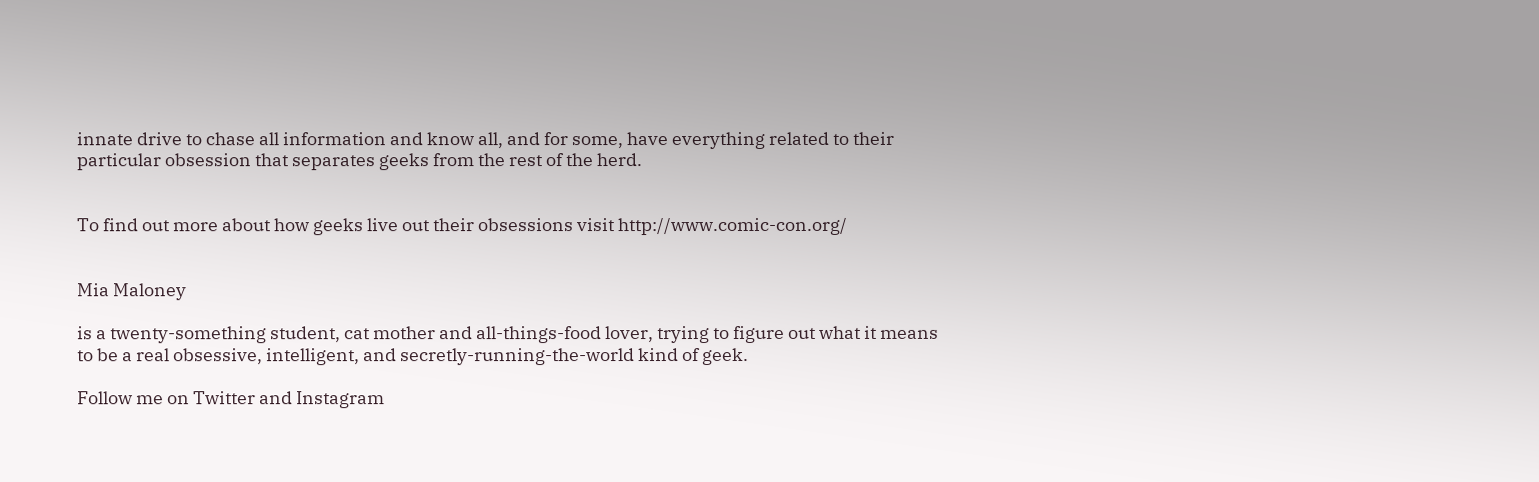innate drive to chase all information and know all, and for some, have everything related to their particular obsession that separates geeks from the rest of the herd.


To find out more about how geeks live out their obsessions visit http://www.comic-con.org/


Mia Maloney

is a twenty-something student, cat mother and all-things-food lover, trying to figure out what it means to be a real obsessive, intelligent, and secretly-running-the-world kind of geek.

Follow me on Twitter and Instagram